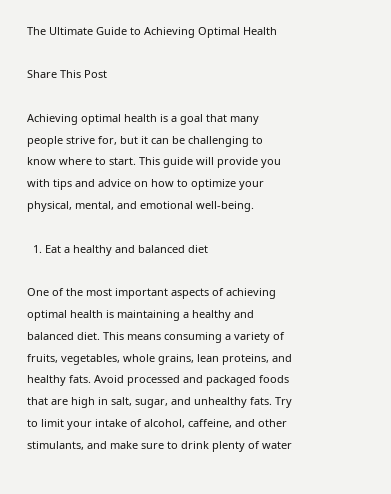The Ultimate Guide to Achieving Optimal Health

Share This Post

Achieving optimal health is a goal that many people strive for, but it can be challenging to know where to start. This guide will provide you with tips and advice on how to optimize your physical, mental, and emotional well-being.

  1. Eat a healthy and balanced diet

One of the most important aspects of achieving optimal health is maintaining a healthy and balanced diet. This means consuming a variety of fruits, vegetables, whole grains, lean proteins, and healthy fats. Avoid processed and packaged foods that are high in salt, sugar, and unhealthy fats. Try to limit your intake of alcohol, caffeine, and other stimulants, and make sure to drink plenty of water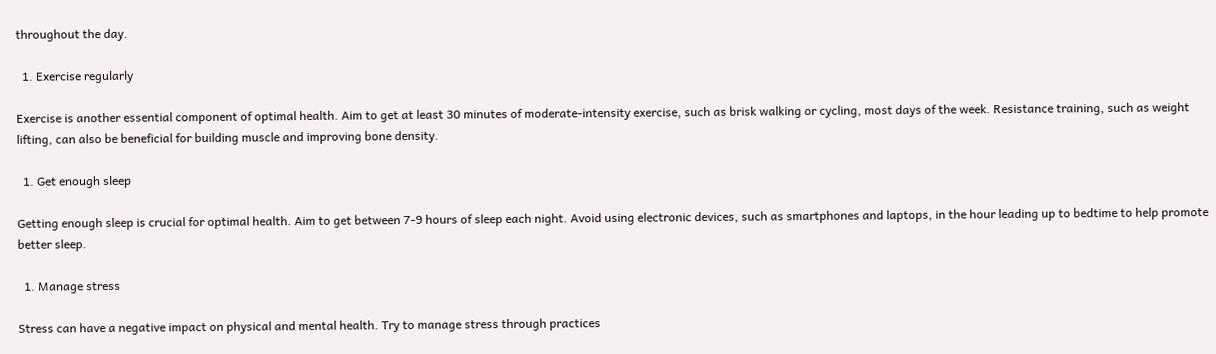throughout the day.

  1. Exercise regularly

Exercise is another essential component of optimal health. Aim to get at least 30 minutes of moderate-intensity exercise, such as brisk walking or cycling, most days of the week. Resistance training, such as weight lifting, can also be beneficial for building muscle and improving bone density.

  1. Get enough sleep

Getting enough sleep is crucial for optimal health. Aim to get between 7-9 hours of sleep each night. Avoid using electronic devices, such as smartphones and laptops, in the hour leading up to bedtime to help promote better sleep.

  1. Manage stress

Stress can have a negative impact on physical and mental health. Try to manage stress through practices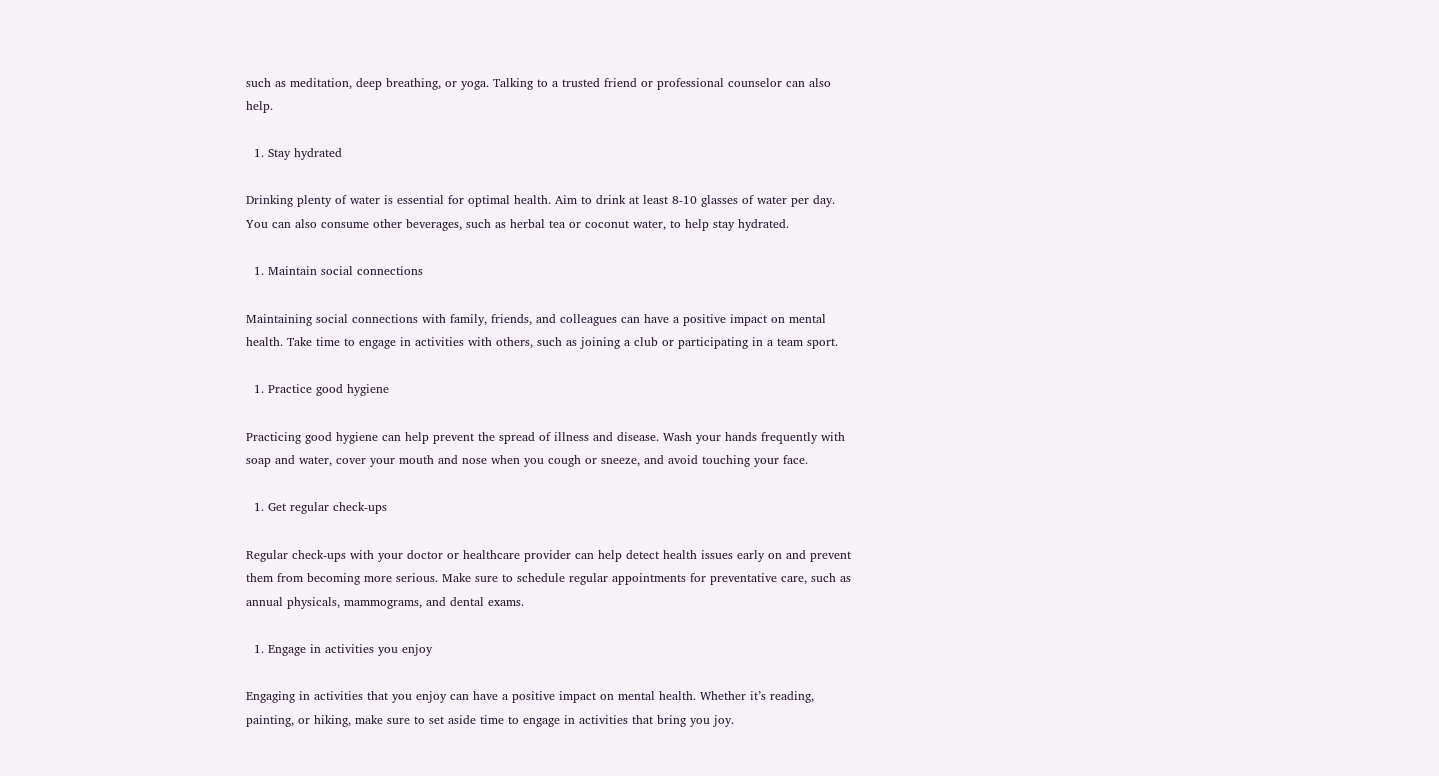such as meditation, deep breathing, or yoga. Talking to a trusted friend or professional counselor can also help.

  1. Stay hydrated

Drinking plenty of water is essential for optimal health. Aim to drink at least 8-10 glasses of water per day. You can also consume other beverages, such as herbal tea or coconut water, to help stay hydrated.

  1. Maintain social connections

Maintaining social connections with family, friends, and colleagues can have a positive impact on mental health. Take time to engage in activities with others, such as joining a club or participating in a team sport.

  1. Practice good hygiene

Practicing good hygiene can help prevent the spread of illness and disease. Wash your hands frequently with soap and water, cover your mouth and nose when you cough or sneeze, and avoid touching your face.

  1. Get regular check-ups

Regular check-ups with your doctor or healthcare provider can help detect health issues early on and prevent them from becoming more serious. Make sure to schedule regular appointments for preventative care, such as annual physicals, mammograms, and dental exams.

  1. Engage in activities you enjoy

Engaging in activities that you enjoy can have a positive impact on mental health. Whether it’s reading, painting, or hiking, make sure to set aside time to engage in activities that bring you joy.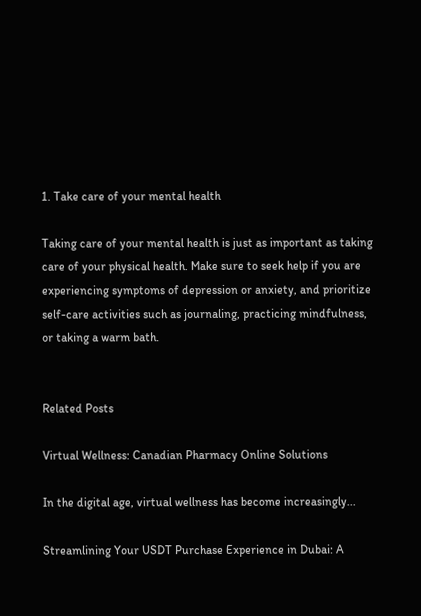1. Take care of your mental health

Taking care of your mental health is just as important as taking care of your physical health. Make sure to seek help if you are experiencing symptoms of depression or anxiety, and prioritize self-care activities such as journaling, practicing mindfulness, or taking a warm bath.


Related Posts

Virtual Wellness: Canadian Pharmacy Online Solutions

In the digital age, virtual wellness has become increasingly...

Streamlining Your USDT Purchase Experience in Dubai: A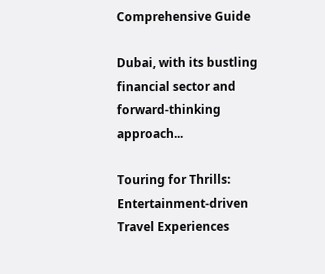Comprehensive Guide

Dubai, with its bustling financial sector and forward-thinking approach...

Touring for Thrills: Entertainment-driven Travel Experiences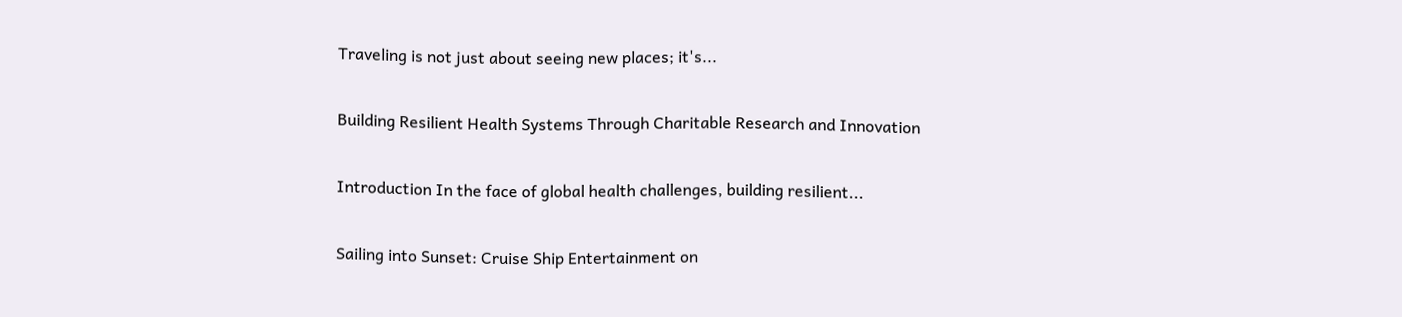Traveling is not just about seeing new places; it's...

Building Resilient Health Systems Through Charitable Research and Innovation

Introduction In the face of global health challenges, building resilient...

Sailing into Sunset: Cruise Ship Entertainment on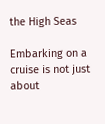the High Seas

Embarking on a cruise is not just about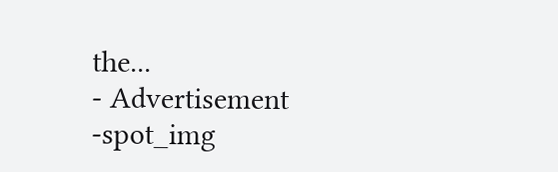the...
- Advertisement -spot_img